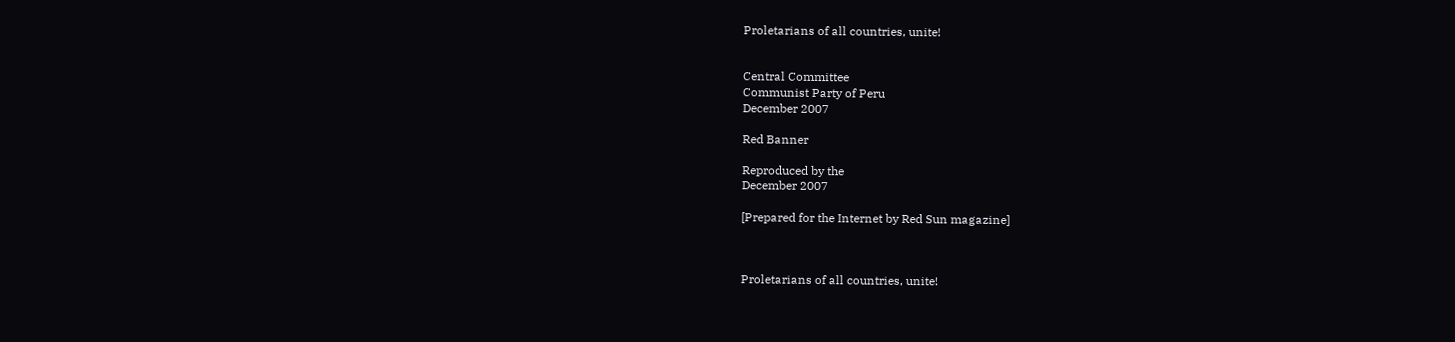Proletarians of all countries, unite!


Central Committee
Communist Party of Peru
December 2007

Red Banner

Reproduced by the
December 2007

[Prepared for the Internet by Red Sun magazine]



Proletarians of all countries, unite!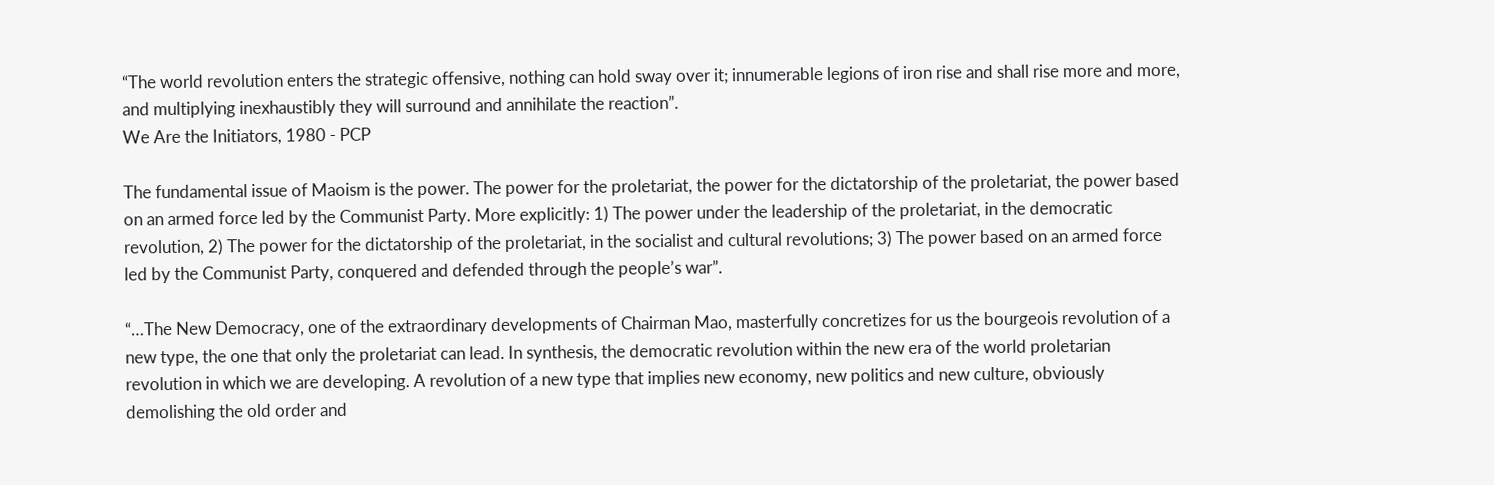“The world revolution enters the strategic offensive, nothing can hold sway over it; innumerable legions of iron rise and shall rise more and more, and multiplying inexhaustibly they will surround and annihilate the reaction”.
We Are the Initiators, 1980 - PCP

The fundamental issue of Maoism is the power. The power for the proletariat, the power for the dictatorship of the proletariat, the power based on an armed force led by the Communist Party. More explicitly: 1) The power under the leadership of the proletariat, in the democratic revolution, 2) The power for the dictatorship of the proletariat, in the socialist and cultural revolutions; 3) The power based on an armed force led by the Communist Party, conquered and defended through the people’s war”.

“…The New Democracy, one of the extraordinary developments of Chairman Mao, masterfully concretizes for us the bourgeois revolution of a new type, the one that only the proletariat can lead. In synthesis, the democratic revolution within the new era of the world proletarian revolution in which we are developing. A revolution of a new type that implies new economy, new politics and new culture, obviously demolishing the old order and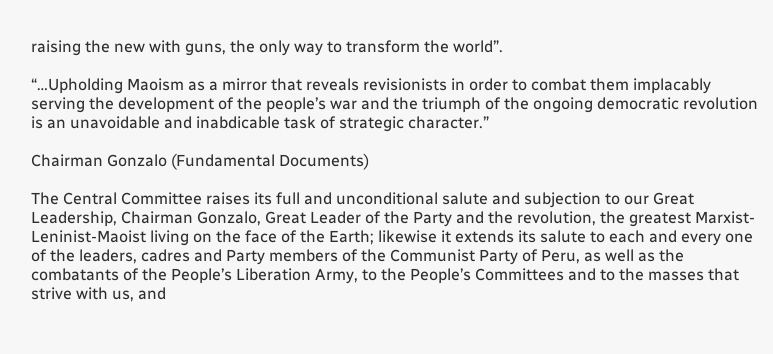raising the new with guns, the only way to transform the world”.

“…Upholding Maoism as a mirror that reveals revisionists in order to combat them implacably serving the development of the people’s war and the triumph of the ongoing democratic revolution is an unavoidable and inabdicable task of strategic character.”

Chairman Gonzalo (Fundamental Documents)

The Central Committee raises its full and unconditional salute and subjection to our Great Leadership, Chairman Gonzalo, Great Leader of the Party and the revolution, the greatest Marxist-Leninist-Maoist living on the face of the Earth; likewise it extends its salute to each and every one of the leaders, cadres and Party members of the Communist Party of Peru, as well as the combatants of the People’s Liberation Army, to the People’s Committees and to the masses that strive with us, and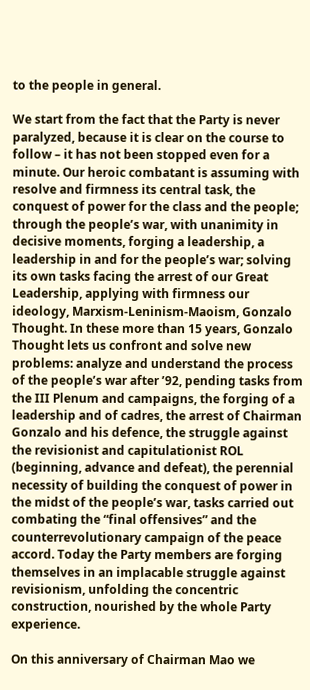to the people in general.

We start from the fact that the Party is never paralyzed, because it is clear on the course to follow – it has not been stopped even for a minute. Our heroic combatant is assuming with resolve and firmness its central task, the conquest of power for the class and the people; through the people’s war, with unanimity in decisive moments, forging a leadership, a leadership in and for the people’s war; solving its own tasks facing the arrest of our Great Leadership, applying with firmness our ideology, Marxism-Leninism-Maoism, Gonzalo Thought. In these more than 15 years, Gonzalo Thought lets us confront and solve new problems: analyze and understand the process of the people’s war after ’92, pending tasks from the III Plenum and campaigns, the forging of a leadership and of cadres, the arrest of Chairman Gonzalo and his defence, the struggle against the revisionist and capitulationist ROL (beginning, advance and defeat), the perennial necessity of building the conquest of power in the midst of the people’s war, tasks carried out combating the “final offensives” and the counterrevolutionary campaign of the peace accord. Today the Party members are forging themselves in an implacable struggle against revisionism, unfolding the concentric construction, nourished by the whole Party experience.

On this anniversary of Chairman Mao we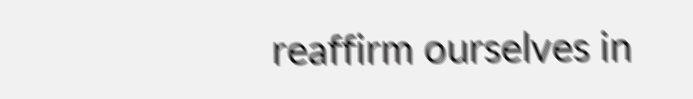reaffirm ourselves in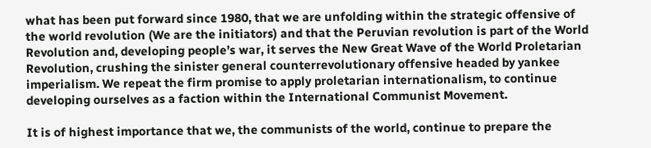what has been put forward since 1980, that we are unfolding within the strategic offensive of the world revolution (We are the initiators) and that the Peruvian revolution is part of the World Revolution and, developing people’s war, it serves the New Great Wave of the World Proletarian Revolution, crushing the sinister general counterrevolutionary offensive headed by yankee imperialism. We repeat the firm promise to apply proletarian internationalism, to continue developing ourselves as a faction within the International Communist Movement.

It is of highest importance that we, the communists of the world, continue to prepare the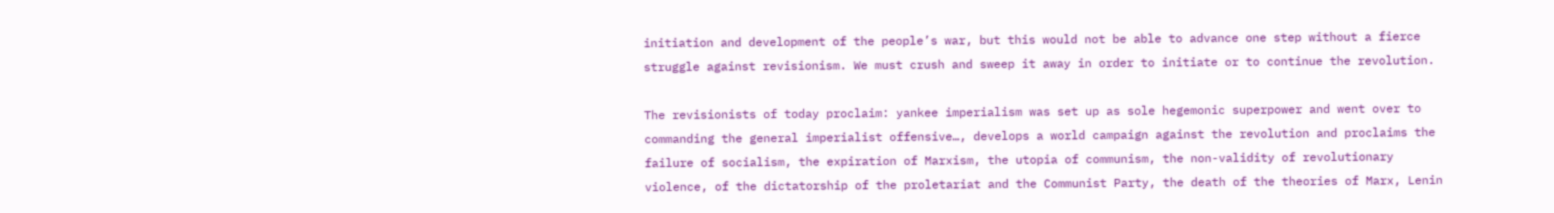initiation and development of the people’s war, but this would not be able to advance one step without a fierce struggle against revisionism. We must crush and sweep it away in order to initiate or to continue the revolution.

The revisionists of today proclaim: yankee imperialism was set up as sole hegemonic superpower and went over to commanding the general imperialist offensive…, develops a world campaign against the revolution and proclaims the failure of socialism, the expiration of Marxism, the utopia of communism, the non-validity of revolutionary violence, of the dictatorship of the proletariat and the Communist Party, the death of the theories of Marx, Lenin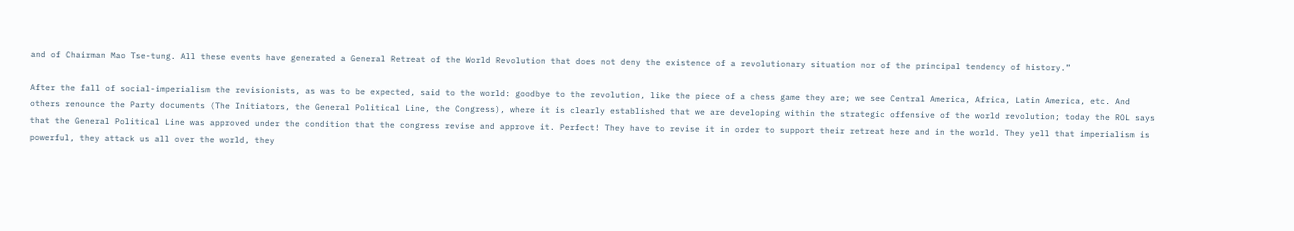and of Chairman Mao Tse-tung. All these events have generated a General Retreat of the World Revolution that does not deny the existence of a revolutionary situation nor of the principal tendency of history.”

After the fall of social-imperialism the revisionists, as was to be expected, said to the world: goodbye to the revolution, like the piece of a chess game they are; we see Central America, Africa, Latin America, etc. And others renounce the Party documents (The Initiators, the General Political Line, the Congress), where it is clearly established that we are developing within the strategic offensive of the world revolution; today the ROL says that the General Political Line was approved under the condition that the congress revise and approve it. Perfect! They have to revise it in order to support their retreat here and in the world. They yell that imperialism is powerful, they attack us all over the world, they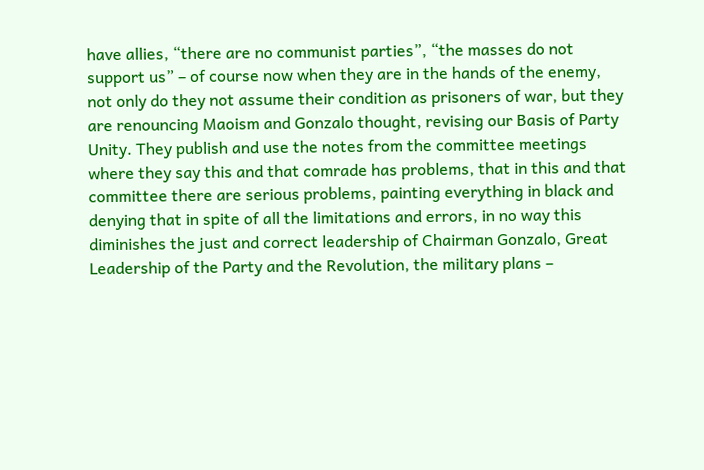have allies, “there are no communist parties”, “the masses do not support us” – of course now when they are in the hands of the enemy, not only do they not assume their condition as prisoners of war, but they are renouncing Maoism and Gonzalo thought, revising our Basis of Party Unity. They publish and use the notes from the committee meetings where they say this and that comrade has problems, that in this and that committee there are serious problems, painting everything in black and denying that in spite of all the limitations and errors, in no way this diminishes the just and correct leadership of Chairman Gonzalo, Great Leadership of the Party and the Revolution, the military plans –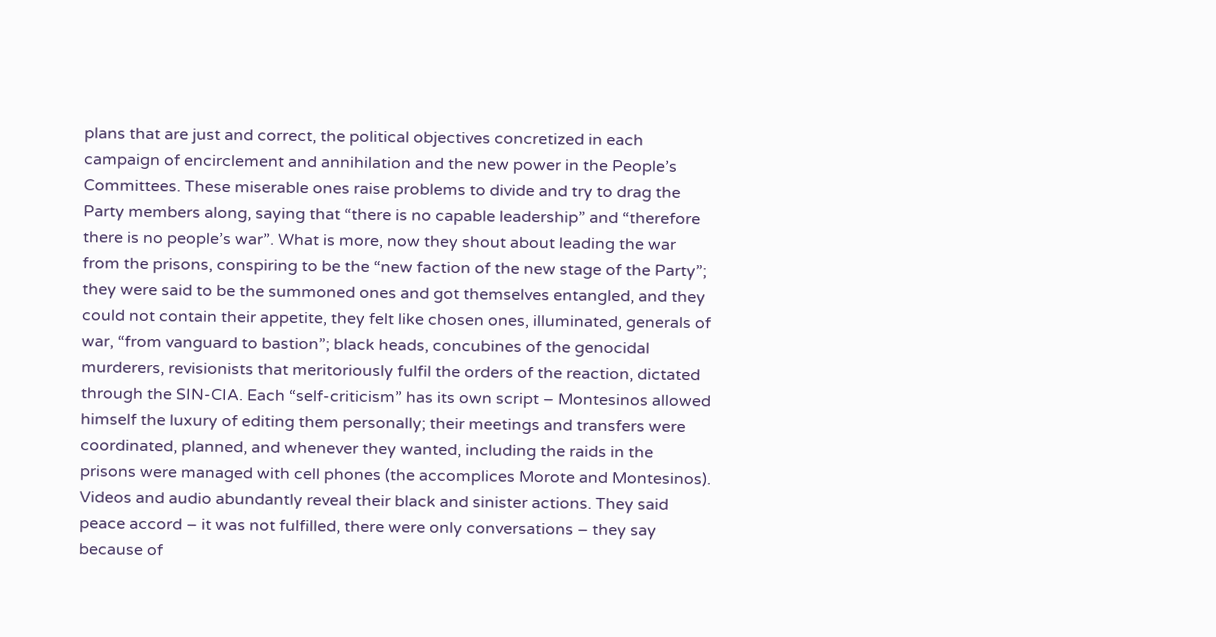plans that are just and correct, the political objectives concretized in each campaign of encirclement and annihilation and the new power in the People’s Committees. These miserable ones raise problems to divide and try to drag the Party members along, saying that “there is no capable leadership” and “therefore there is no people’s war”. What is more, now they shout about leading the war from the prisons, conspiring to be the “new faction of the new stage of the Party”; they were said to be the summoned ones and got themselves entangled, and they could not contain their appetite, they felt like chosen ones, illuminated, generals of war, “from vanguard to bastion”; black heads, concubines of the genocidal murderers, revisionists that meritoriously fulfil the orders of the reaction, dictated through the SIN-CIA. Each “self-criticism” has its own script – Montesinos allowed himself the luxury of editing them personally; their meetings and transfers were coordinated, planned, and whenever they wanted, including the raids in the prisons were managed with cell phones (the accomplices Morote and Montesinos).  Videos and audio abundantly reveal their black and sinister actions. They said peace accord – it was not fulfilled, there were only conversations – they say because of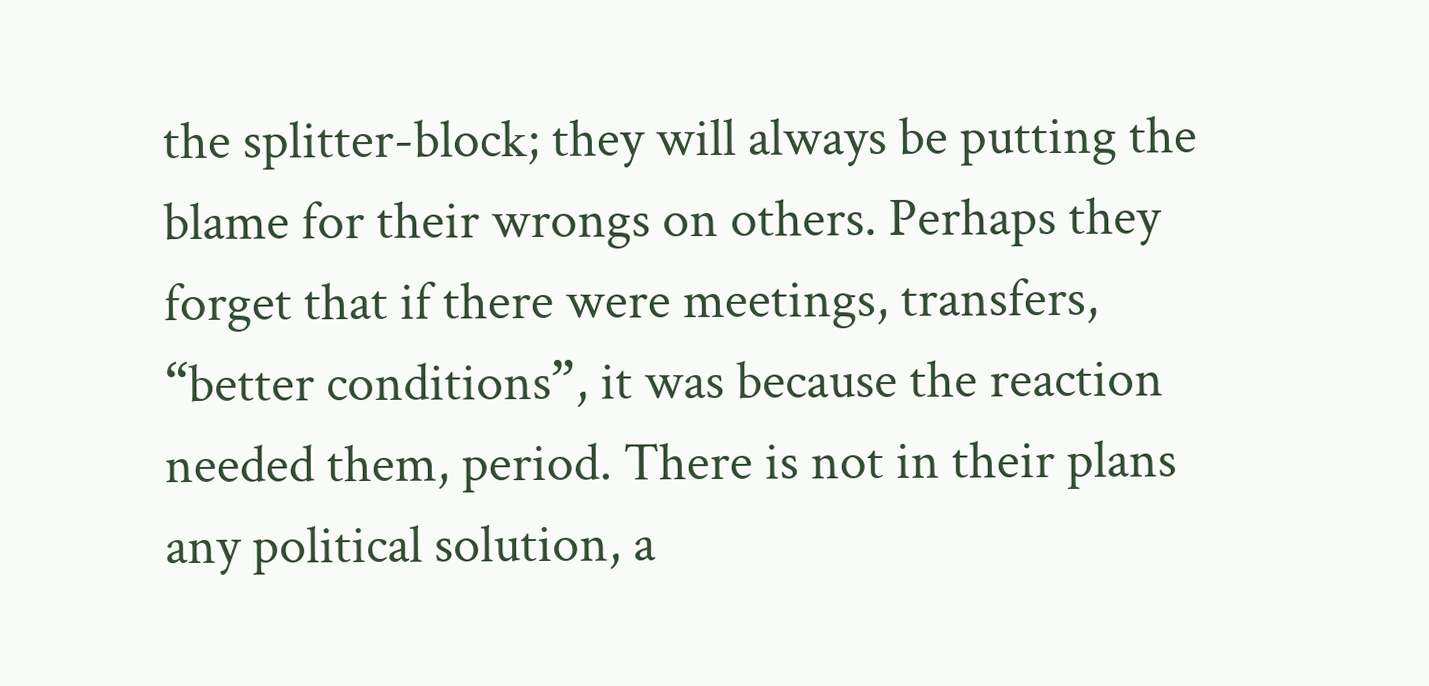the splitter-block; they will always be putting the blame for their wrongs on others. Perhaps they forget that if there were meetings, transfers, “better conditions”, it was because the reaction needed them, period. There is not in their plans any political solution, a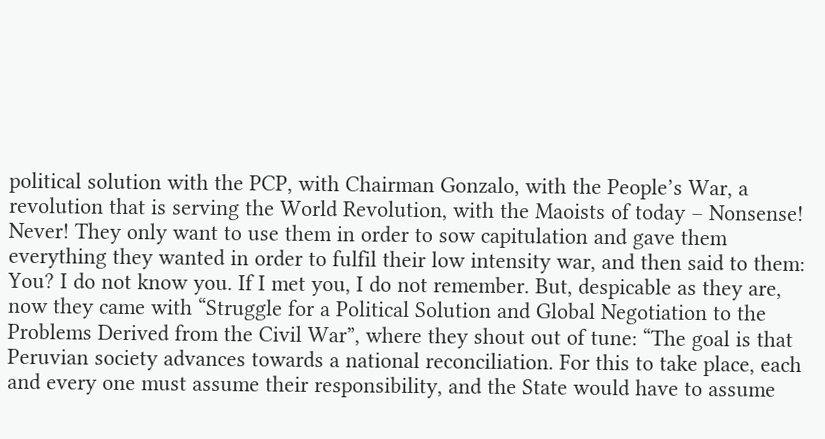political solution with the PCP, with Chairman Gonzalo, with the People’s War, a revolution that is serving the World Revolution, with the Maoists of today – Nonsense! Never! They only want to use them in order to sow capitulation and gave them everything they wanted in order to fulfil their low intensity war, and then said to them: You? I do not know you. If I met you, I do not remember. But, despicable as they are, now they came with “Struggle for a Political Solution and Global Negotiation to the Problems Derived from the Civil War”, where they shout out of tune: “The goal is that Peruvian society advances towards a national reconciliation. For this to take place, each and every one must assume their responsibility, and the State would have to assume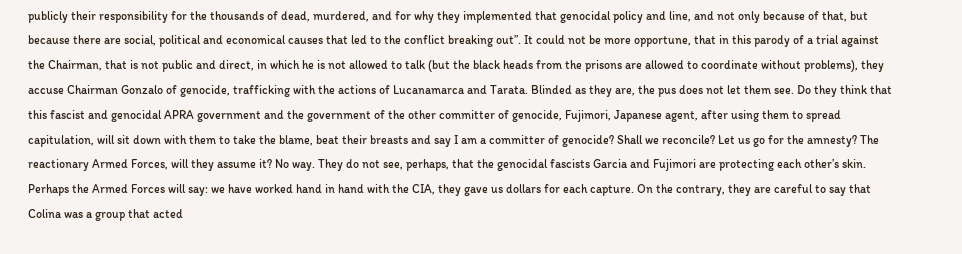publicly their responsibility for the thousands of dead, murdered, and for why they implemented that genocidal policy and line, and not only because of that, but because there are social, political and economical causes that led to the conflict breaking out”. It could not be more opportune, that in this parody of a trial against the Chairman, that is not public and direct, in which he is not allowed to talk (but the black heads from the prisons are allowed to coordinate without problems), they accuse Chairman Gonzalo of genocide, trafficking with the actions of Lucanamarca and Tarata. Blinded as they are, the pus does not let them see. Do they think that this fascist and genocidal APRA government and the government of the other committer of genocide, Fujimori, Japanese agent, after using them to spread capitulation, will sit down with them to take the blame, beat their breasts and say I am a committer of genocide? Shall we reconcile? Let us go for the amnesty? The reactionary Armed Forces, will they assume it? No way. They do not see, perhaps, that the genocidal fascists Garcia and Fujimori are protecting each other’s skin. Perhaps the Armed Forces will say: we have worked hand in hand with the CIA, they gave us dollars for each capture. On the contrary, they are careful to say that Colina was a group that acted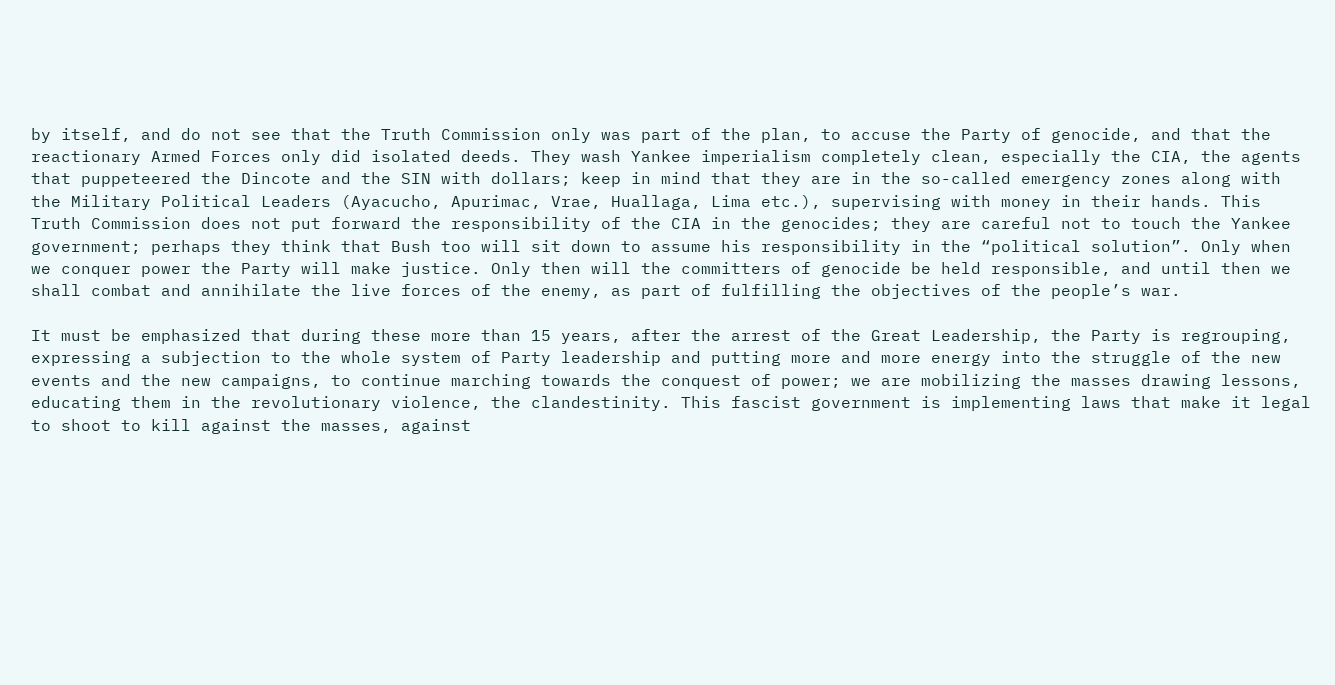by itself, and do not see that the Truth Commission only was part of the plan, to accuse the Party of genocide, and that the reactionary Armed Forces only did isolated deeds. They wash Yankee imperialism completely clean, especially the CIA, the agents that puppeteered the Dincote and the SIN with dollars; keep in mind that they are in the so-called emergency zones along with the Military Political Leaders (Ayacucho, Apurimac, Vrae, Huallaga, Lima etc.), supervising with money in their hands. This Truth Commission does not put forward the responsibility of the CIA in the genocides; they are careful not to touch the Yankee government; perhaps they think that Bush too will sit down to assume his responsibility in the “political solution”. Only when we conquer power the Party will make justice. Only then will the committers of genocide be held responsible, and until then we shall combat and annihilate the live forces of the enemy, as part of fulfilling the objectives of the people’s war.

It must be emphasized that during these more than 15 years, after the arrest of the Great Leadership, the Party is regrouping, expressing a subjection to the whole system of Party leadership and putting more and more energy into the struggle of the new events and the new campaigns, to continue marching towards the conquest of power; we are mobilizing the masses drawing lessons, educating them in the revolutionary violence, the clandestinity. This fascist government is implementing laws that make it legal to shoot to kill against the masses, against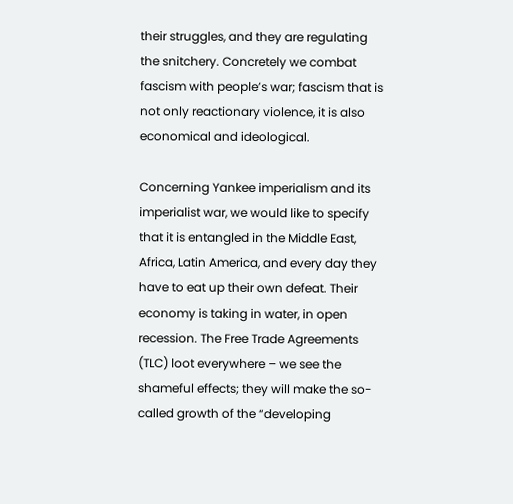their struggles, and they are regulating the snitchery. Concretely we combat fascism with people’s war; fascism that is not only reactionary violence, it is also economical and ideological.

Concerning Yankee imperialism and its imperialist war, we would like to specify that it is entangled in the Middle East, Africa, Latin America, and every day they have to eat up their own defeat. Their economy is taking in water, in open recession. The Free Trade Agreements (TLC) loot everywhere – we see the shameful effects; they will make the so-called growth of the “developing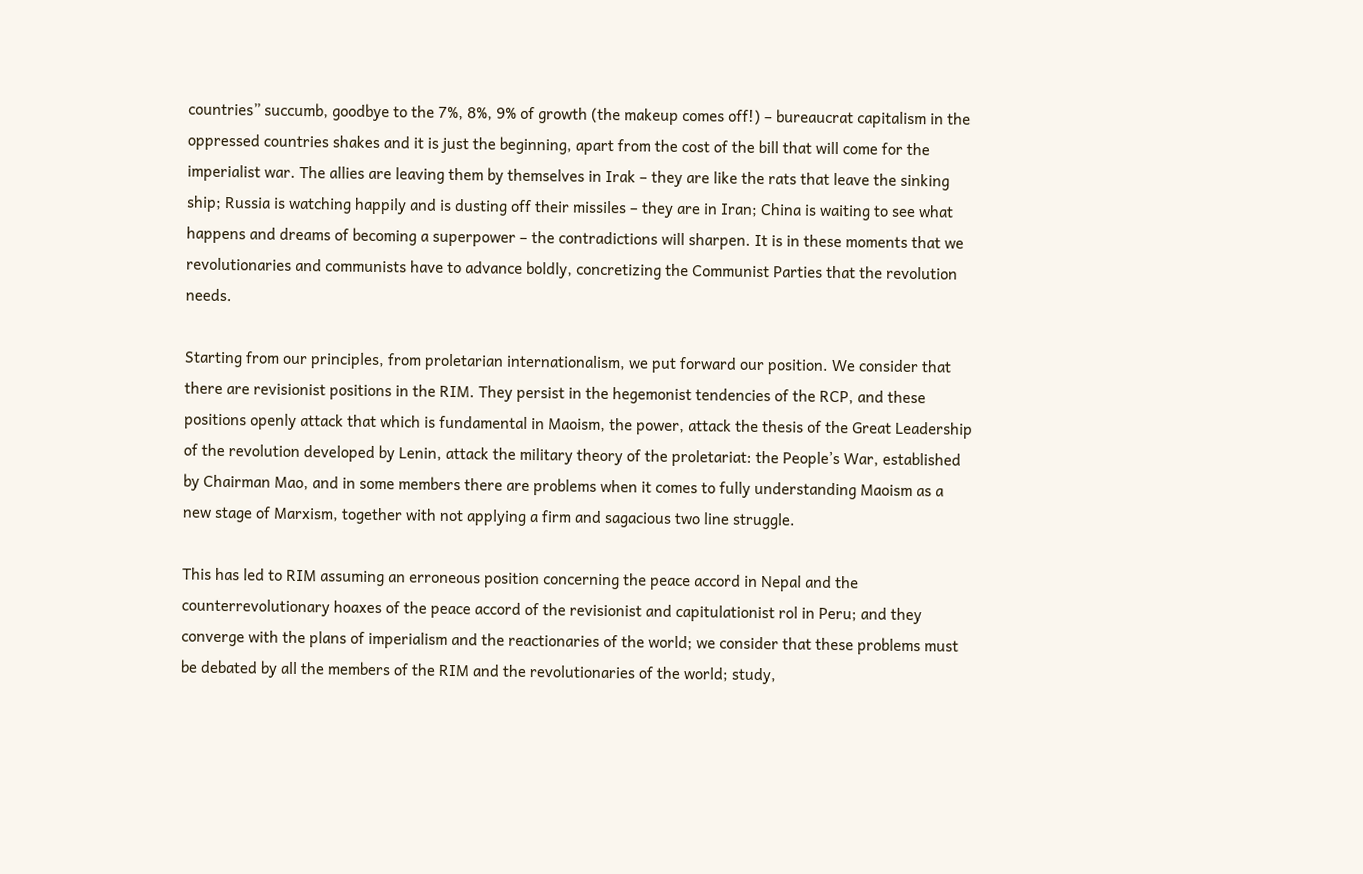countries” succumb, goodbye to the 7%, 8%, 9% of growth (the makeup comes off!) – bureaucrat capitalism in the oppressed countries shakes and it is just the beginning, apart from the cost of the bill that will come for the imperialist war. The allies are leaving them by themselves in Irak – they are like the rats that leave the sinking ship; Russia is watching happily and is dusting off their missiles – they are in Iran; China is waiting to see what happens and dreams of becoming a superpower – the contradictions will sharpen. It is in these moments that we revolutionaries and communists have to advance boldly, concretizing the Communist Parties that the revolution needs.

Starting from our principles, from proletarian internationalism, we put forward our position. We consider that there are revisionist positions in the RIM. They persist in the hegemonist tendencies of the RCP, and these positions openly attack that which is fundamental in Maoism, the power, attack the thesis of the Great Leadership of the revolution developed by Lenin, attack the military theory of the proletariat: the People’s War, established by Chairman Mao, and in some members there are problems when it comes to fully understanding Maoism as a new stage of Marxism, together with not applying a firm and sagacious two line struggle.

This has led to RIM assuming an erroneous position concerning the peace accord in Nepal and the counterrevolutionary hoaxes of the peace accord of the revisionist and capitulationist rol in Peru; and they converge with the plans of imperialism and the reactionaries of the world; we consider that these problems must be debated by all the members of the RIM and the revolutionaries of the world; study,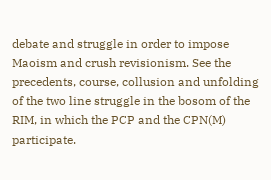debate and struggle in order to impose Maoism and crush revisionism. See the precedents, course, collusion and unfolding of the two line struggle in the bosom of the RIM, in which the PCP and the CPN(M) participate.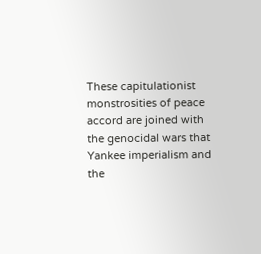These capitulationist monstrosities of peace accord are joined with the genocidal wars that Yankee imperialism and the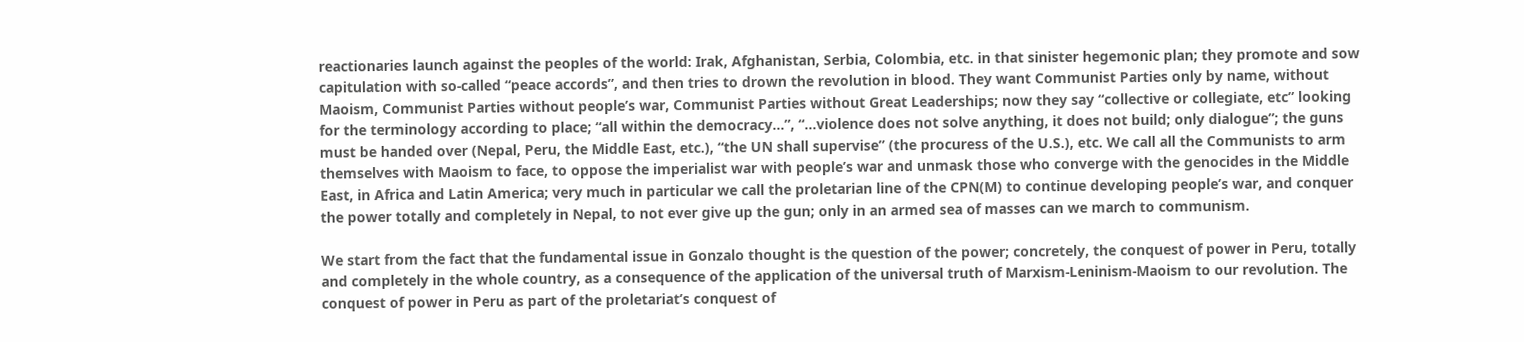reactionaries launch against the peoples of the world: Irak, Afghanistan, Serbia, Colombia, etc. in that sinister hegemonic plan; they promote and sow capitulation with so-called “peace accords”, and then tries to drown the revolution in blood. They want Communist Parties only by name, without Maoism, Communist Parties without people’s war, Communist Parties without Great Leaderships; now they say “collective or collegiate, etc” looking for the terminology according to place; “all within the democracy…”, “…violence does not solve anything, it does not build; only dialogue”; the guns must be handed over (Nepal, Peru, the Middle East, etc.), “the UN shall supervise” (the procuress of the U.S.), etc. We call all the Communists to arm themselves with Maoism to face, to oppose the imperialist war with people’s war and unmask those who converge with the genocides in the Middle East, in Africa and Latin America; very much in particular we call the proletarian line of the CPN(M) to continue developing people’s war, and conquer the power totally and completely in Nepal, to not ever give up the gun; only in an armed sea of masses can we march to communism.

We start from the fact that the fundamental issue in Gonzalo thought is the question of the power; concretely, the conquest of power in Peru, totally and completely in the whole country, as a consequence of the application of the universal truth of Marxism-Leninism-Maoism to our revolution. The conquest of power in Peru as part of the proletariat’s conquest of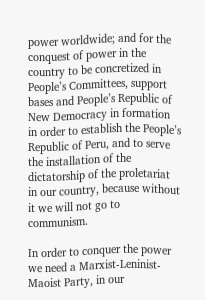power worldwide; and for the conquest of power in the country to be concretized in People’s Committees, support bases and People’s Republic of New Democracy in formation in order to establish the People’s Republic of Peru, and to serve the installation of the dictatorship of the proletariat in our country, because without it we will not go to communism.

In order to conquer the power we need a Marxist-Leninist-Maoist Party, in our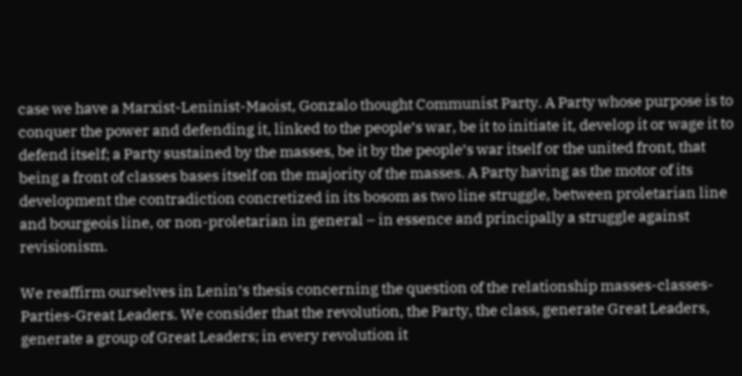case we have a Marxist-Leninist-Maoist, Gonzalo thought Communist Party. A Party whose purpose is to conquer the power and defending it, linked to the people’s war, be it to initiate it, develop it or wage it to defend itself; a Party sustained by the masses, be it by the people’s war itself or the united front, that being a front of classes bases itself on the majority of the masses. A Party having as the motor of its development the contradiction concretized in its bosom as two line struggle, between proletarian line and bourgeois line, or non-proletarian in general – in essence and principally a struggle against revisionism.

We reaffirm ourselves in Lenin’s thesis concerning the question of the relationship masses-classes-Parties-Great Leaders. We consider that the revolution, the Party, the class, generate Great Leaders, generate a group of Great Leaders; in every revolution it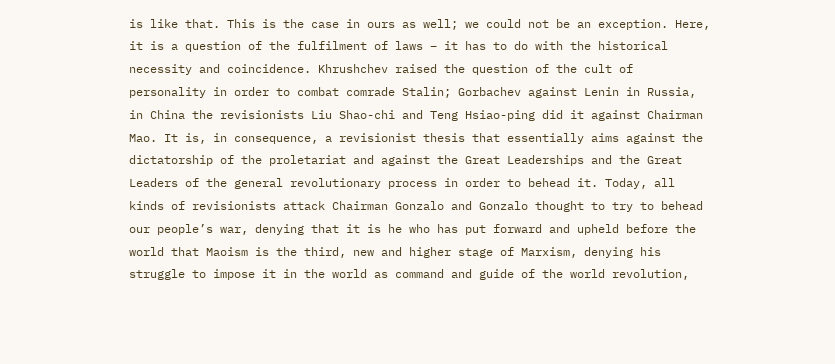is like that. This is the case in ours as well; we could not be an exception. Here, it is a question of the fulfilment of laws – it has to do with the historical necessity and coincidence. Khrushchev raised the question of the cult of personality in order to combat comrade Stalin; Gorbachev against Lenin in Russia, in China the revisionists Liu Shao-chi and Teng Hsiao-ping did it against Chairman Mao. It is, in consequence, a revisionist thesis that essentially aims against the dictatorship of the proletariat and against the Great Leaderships and the Great Leaders of the general revolutionary process in order to behead it. Today, all kinds of revisionists attack Chairman Gonzalo and Gonzalo thought to try to behead our people’s war, denying that it is he who has put forward and upheld before the world that Maoism is the third, new and higher stage of Marxism, denying his struggle to impose it in the world as command and guide of the world revolution,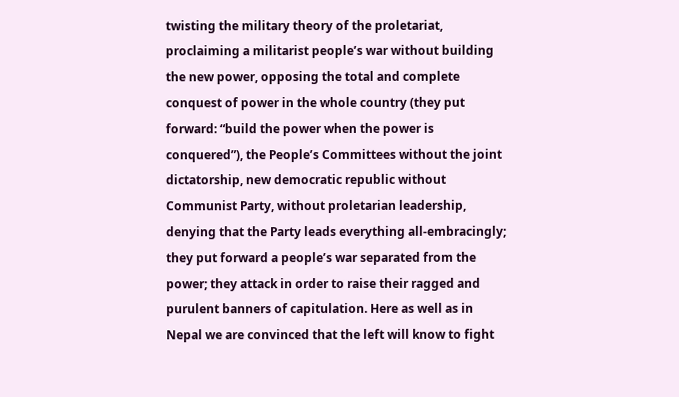twisting the military theory of the proletariat, proclaiming a militarist people’s war without building the new power, opposing the total and complete conquest of power in the whole country (they put forward: “build the power when the power is conquered”), the People’s Committees without the joint dictatorship, new democratic republic without Communist Party, without proletarian leadership, denying that the Party leads everything all-embracingly; they put forward a people’s war separated from the power; they attack in order to raise their ragged and purulent banners of capitulation. Here as well as in Nepal we are convinced that the left will know to fight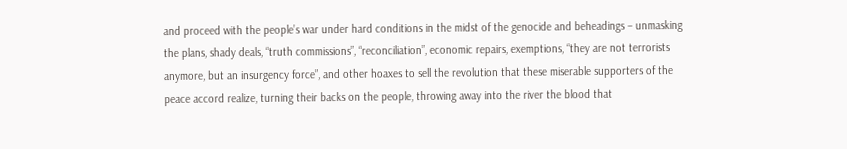and proceed with the people’s war under hard conditions in the midst of the genocide and beheadings – unmasking the plans, shady deals, “truth commissions”, “reconciliation”, economic repairs, exemptions, “they are not terrorists anymore, but an insurgency force”, and other hoaxes to sell the revolution that these miserable supporters of the peace accord realize, turning their backs on the people, throwing away into the river the blood that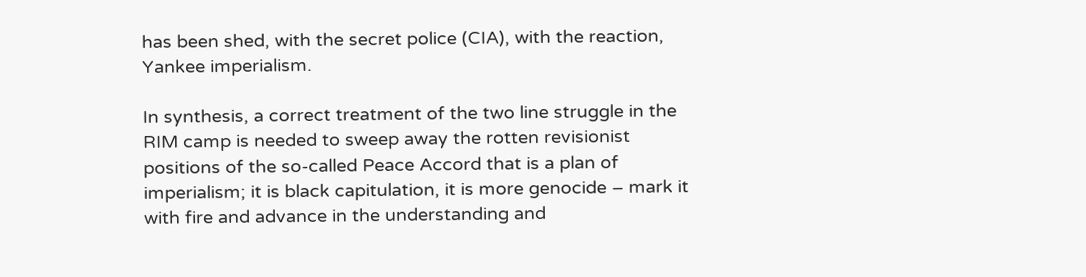has been shed, with the secret police (CIA), with the reaction, Yankee imperialism.

In synthesis, a correct treatment of the two line struggle in the RIM camp is needed to sweep away the rotten revisionist positions of the so-called Peace Accord that is a plan of imperialism; it is black capitulation, it is more genocide – mark it with fire and advance in the understanding and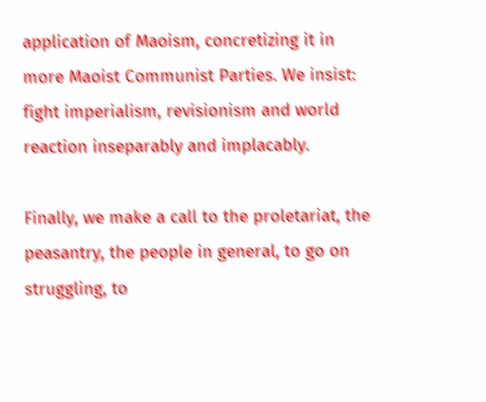application of Maoism, concretizing it in more Maoist Communist Parties. We insist: fight imperialism, revisionism and world reaction inseparably and implacably.

Finally, we make a call to the proletariat, the peasantry, the people in general, to go on struggling, to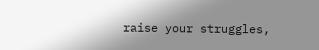raise your struggles,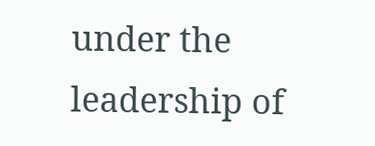under the leadership of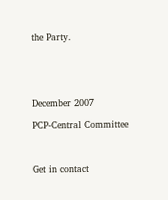the Party.





December 2007

PCP-Central Committee



Get in contact